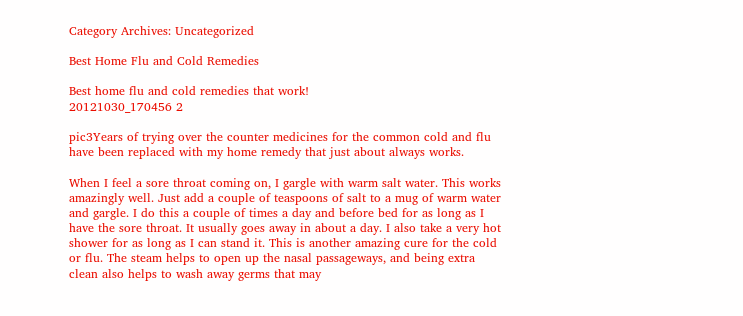Category Archives: Uncategorized

Best Home Flu and Cold Remedies

Best home flu and cold remedies that work!
20121030_170456 2

pic3Years of trying over the counter medicines for the common cold and flu have been replaced with my home remedy that just about always works.

When I feel a sore throat coming on, I gargle with warm salt water. This works amazingly well. Just add a couple of teaspoons of salt to a mug of warm water and gargle. I do this a couple of times a day and before bed for as long as I have the sore throat. It usually goes away in about a day. I also take a very hot shower for as long as I can stand it. This is another amazing cure for the cold or flu. The steam helps to open up the nasal passageways, and being extra clean also helps to wash away germs that may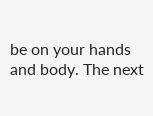be on your hands and body. The next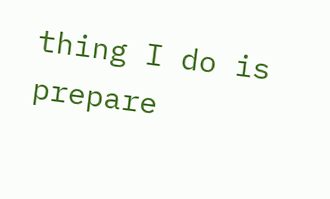thing I do is prepare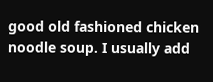good old fashioned chicken noodle soup. I usually add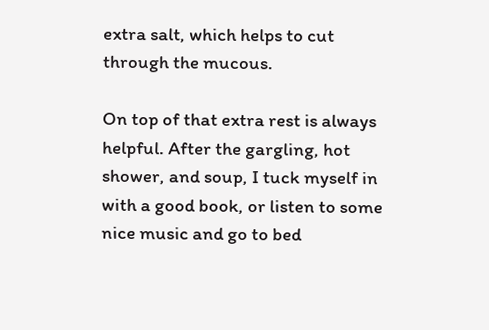extra salt, which helps to cut through the mucous.

On top of that extra rest is always helpful. After the gargling, hot shower, and soup, I tuck myself in with a good book, or listen to some nice music and go to bed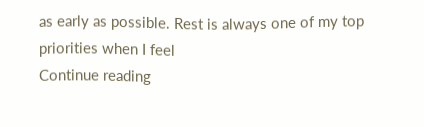as early as possible. Rest is always one of my top priorities when I feel
Continue reading